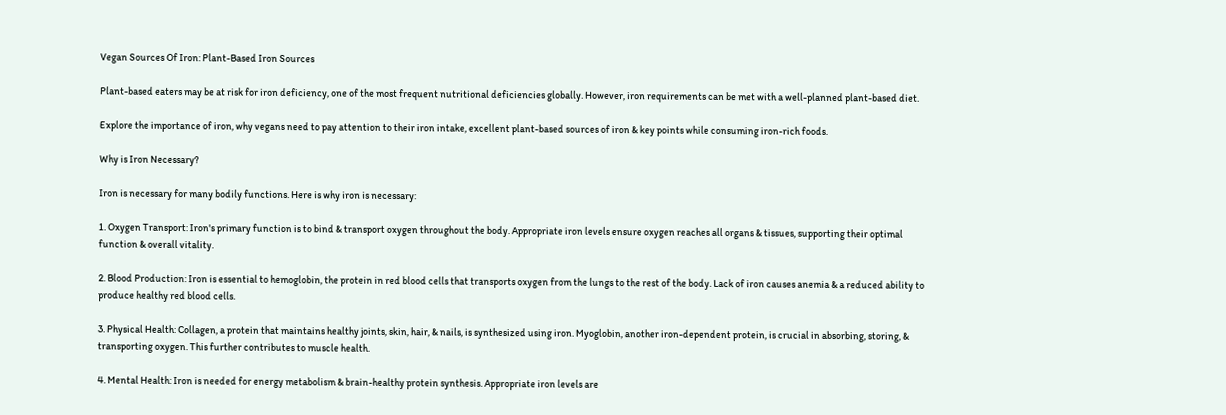Vegan Sources Of Iron: Plant-Based Iron Sources

Plant-based eaters may be at risk for iron deficiency, one of the most frequent nutritional deficiencies globally. However, iron requirements can be met with a well-planned plant-based diet.

Explore the importance of iron, why vegans need to pay attention to their iron intake, excellent plant-based sources of iron & key points while consuming iron-rich foods.

Why is Iron Necessary?

Iron is necessary for many bodily functions. Here is why iron is necessary:

1. Oxygen Transport: Iron's primary function is to bind & transport oxygen throughout the body. Appropriate iron levels ensure oxygen reaches all organs & tissues, supporting their optimal function & overall vitality.

2. Blood Production: Iron is essential to hemoglobin, the protein in red blood cells that transports oxygen from the lungs to the rest of the body. Lack of iron causes anemia & a reduced ability to produce healthy red blood cells.

3. Physical Health: Collagen, a protein that maintains healthy joints, skin, hair, & nails, is synthesized using iron. Myoglobin, another iron-dependent protein, is crucial in absorbing, storing, & transporting oxygen. This further contributes to muscle health.

4. Mental Health: Iron is needed for energy metabolism & brain-healthy protein synthesis. Appropriate iron levels are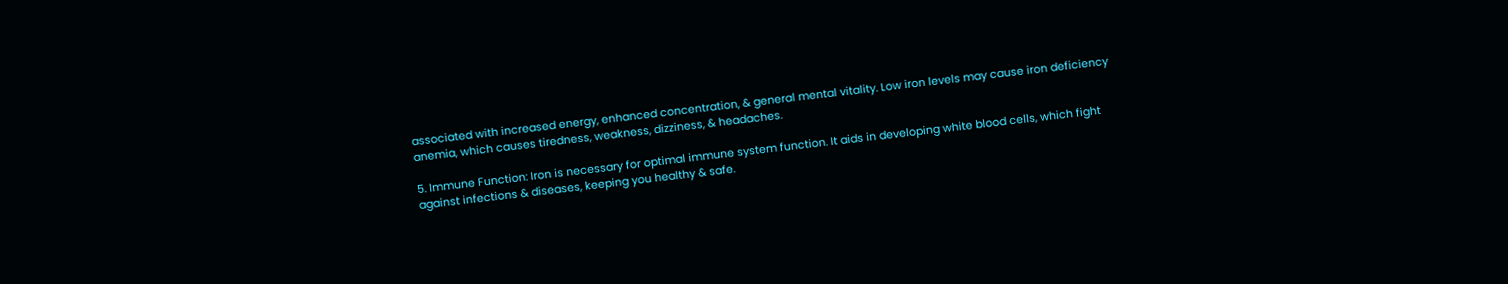associated with increased energy, enhanced concentration, & general mental vitality. Low iron levels may cause iron deficiency anemia, which causes tiredness, weakness, dizziness, & headaches.

5. Immune Function: Iron is necessary for optimal immune system function. It aids in developing white blood cells, which fight against infections & diseases, keeping you healthy & safe.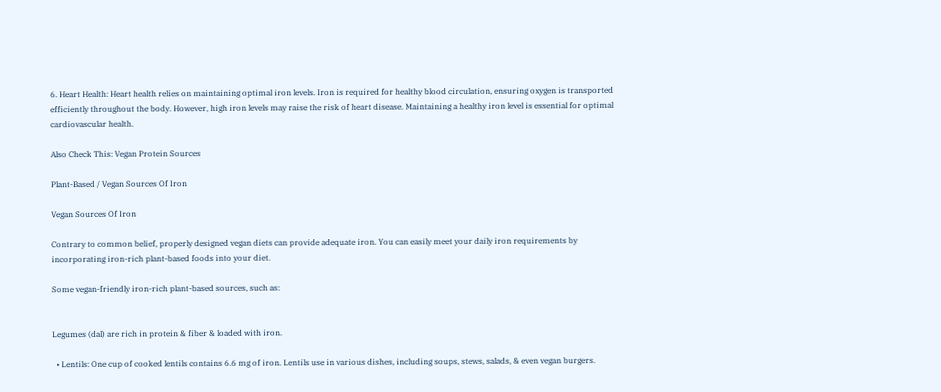6. Heart Health: Heart health relies on maintaining optimal iron levels. Iron is required for healthy blood circulation, ensuring oxygen is transported efficiently throughout the body. However, high iron levels may raise the risk of heart disease. Maintaining a healthy iron level is essential for optimal cardiovascular health.

Also Check This: Vegan Protein Sources

Plant-Based / Vegan Sources Of Iron

Vegan Sources Of Iron

Contrary to common belief, properly designed vegan diets can provide adequate iron. You can easily meet your daily iron requirements by incorporating iron-rich plant-based foods into your diet.

Some vegan-friendly iron-rich plant-based sources, such as:


Legumes (dal) are rich in protein & fiber & loaded with iron.

  • Lentils: One cup of cooked lentils contains 6.6 mg of iron. Lentils use in various dishes, including soups, stews, salads, & even vegan burgers.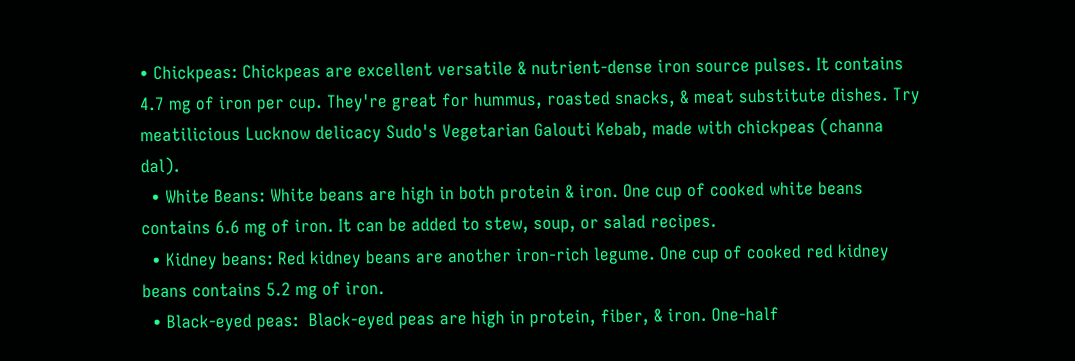• Chickpeas: Chickpeas are excellent versatile & nutrient-dense iron source pulses. It contains 4.7 mg of iron per cup. They're great for hummus, roasted snacks, & meat substitute dishes. Try meatilicious Lucknow delicacy Sudo's Vegetarian Galouti Kebab, made with chickpeas (channa dal).
  • White Beans: White beans are high in both protein & iron. One cup of cooked white beans contains 6.6 mg of iron. It can be added to stew, soup, or salad recipes.
  • Kidney beans: Red kidney beans are another iron-rich legume. One cup of cooked red kidney beans contains 5.2 mg of iron.
  • Black-eyed peas:  Black-eyed peas are high in protein, fiber, & iron. One-half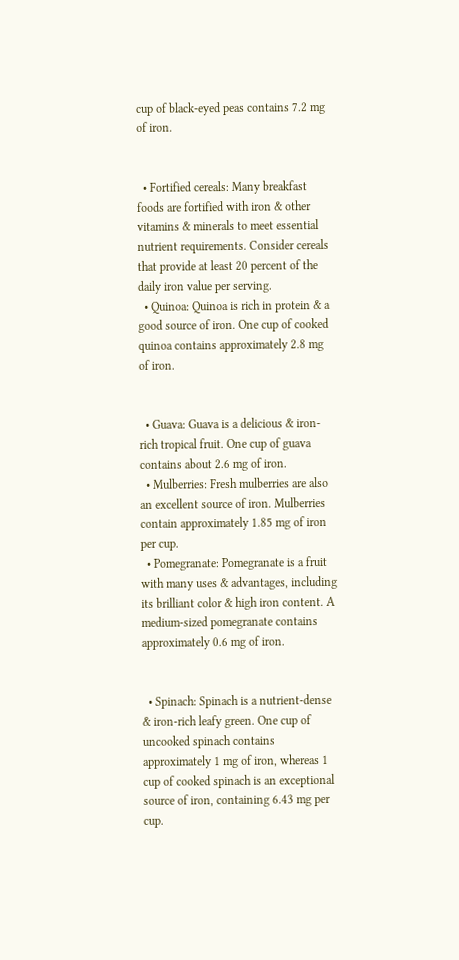cup of black-eyed peas contains 7.2 mg of iron.


  • Fortified cereals: Many breakfast foods are fortified with iron & other vitamins & minerals to meet essential nutrient requirements. Consider cereals that provide at least 20 percent of the daily iron value per serving.
  • Quinoa: Quinoa is rich in protein & a good source of iron. One cup of cooked quinoa contains approximately 2.8 mg of iron.


  • Guava: Guava is a delicious & iron-rich tropical fruit. One cup of guava contains about 2.6 mg of iron.
  • Mulberries: Fresh mulberries are also an excellent source of iron. Mulberries contain approximately 1.85 mg of iron per cup.
  • Pomegranate: Pomegranate is a fruit with many uses & advantages, including its brilliant color & high iron content. A medium-sized pomegranate contains approximately 0.6 mg of iron.


  • Spinach: Spinach is a nutrient-dense & iron-rich leafy green. One cup of uncooked spinach contains approximately 1 mg of iron, whereas 1 cup of cooked spinach is an exceptional source of iron, containing 6.43 mg per cup.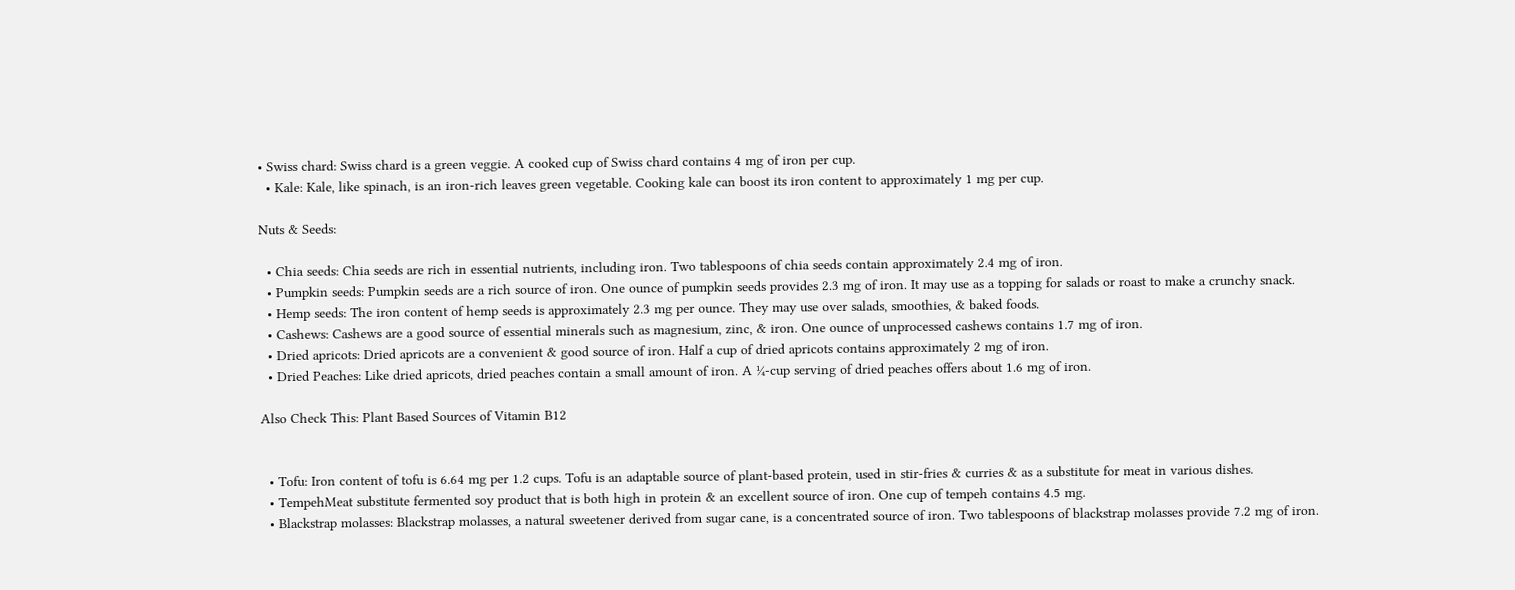• Swiss chard: Swiss chard is a green veggie. A cooked cup of Swiss chard contains 4 mg of iron per cup.
  • Kale: Kale, like spinach, is an iron-rich leaves green vegetable. Cooking kale can boost its iron content to approximately 1 mg per cup.

Nuts & Seeds:

  • Chia seeds: Chia seeds are rich in essential nutrients, including iron. Two tablespoons of chia seeds contain approximately 2.4 mg of iron.
  • Pumpkin seeds: Pumpkin seeds are a rich source of iron. One ounce of pumpkin seeds provides 2.3 mg of iron. It may use as a topping for salads or roast to make a crunchy snack.
  • Hemp seeds: The iron content of hemp seeds is approximately 2.3 mg per ounce. They may use over salads, smoothies, & baked foods.
  • Cashews: Cashews are a good source of essential minerals such as magnesium, zinc, & iron. One ounce of unprocessed cashews contains 1.7 mg of iron.
  • Dried apricots: Dried apricots are a convenient & good source of iron. Half a cup of dried apricots contains approximately 2 mg of iron.
  • Dried Peaches: Like dried apricots, dried peaches contain a small amount of iron. A ¼-cup serving of dried peaches offers about 1.6 mg of iron.

Also Check This: Plant Based Sources of Vitamin B12


  • Tofu: Iron content of tofu is 6.64 mg per 1.2 cups. Tofu is an adaptable source of plant-based protein, used in stir-fries & curries & as a substitute for meat in various dishes.
  • TempehMeat substitute fermented soy product that is both high in protein & an excellent source of iron. One cup of tempeh contains 4.5 mg.
  • Blackstrap molasses: Blackstrap molasses, a natural sweetener derived from sugar cane, is a concentrated source of iron. Two tablespoons of blackstrap molasses provide 7.2 mg of iron.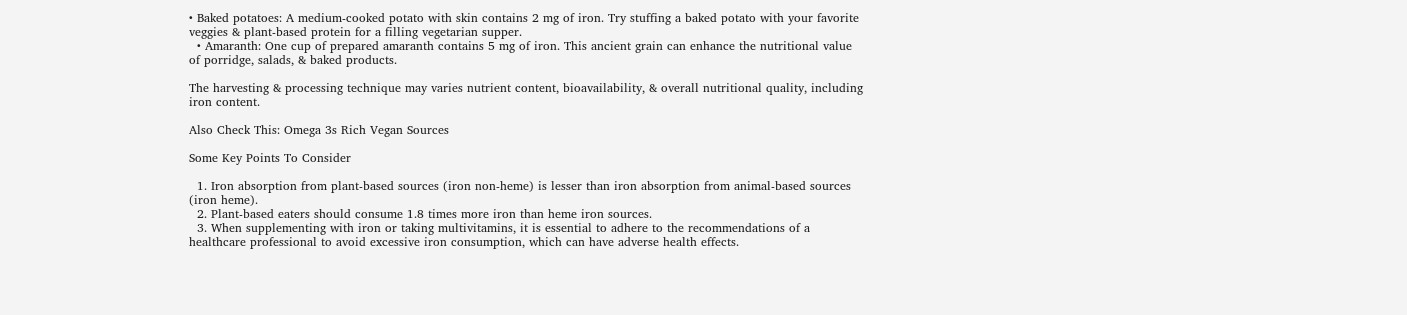• Baked potatoes: A medium-cooked potato with skin contains 2 mg of iron. Try stuffing a baked potato with your favorite veggies & plant-based protein for a filling vegetarian supper.
  • Amaranth: One cup of prepared amaranth contains 5 mg of iron. This ancient grain can enhance the nutritional value of porridge, salads, & baked products.

The harvesting & processing technique may varies nutrient content, bioavailability, & overall nutritional quality, including iron content.

Also Check This: Omega 3s Rich Vegan Sources

Some Key Points To Consider

  1. Iron absorption from plant-based sources (iron non-heme) is lesser than iron absorption from animal-based sources (iron heme).
  2. Plant-based eaters should consume 1.8 times more iron than heme iron sources.
  3. When supplementing with iron or taking multivitamins, it is essential to adhere to the recommendations of a healthcare professional to avoid excessive iron consumption, which can have adverse health effects.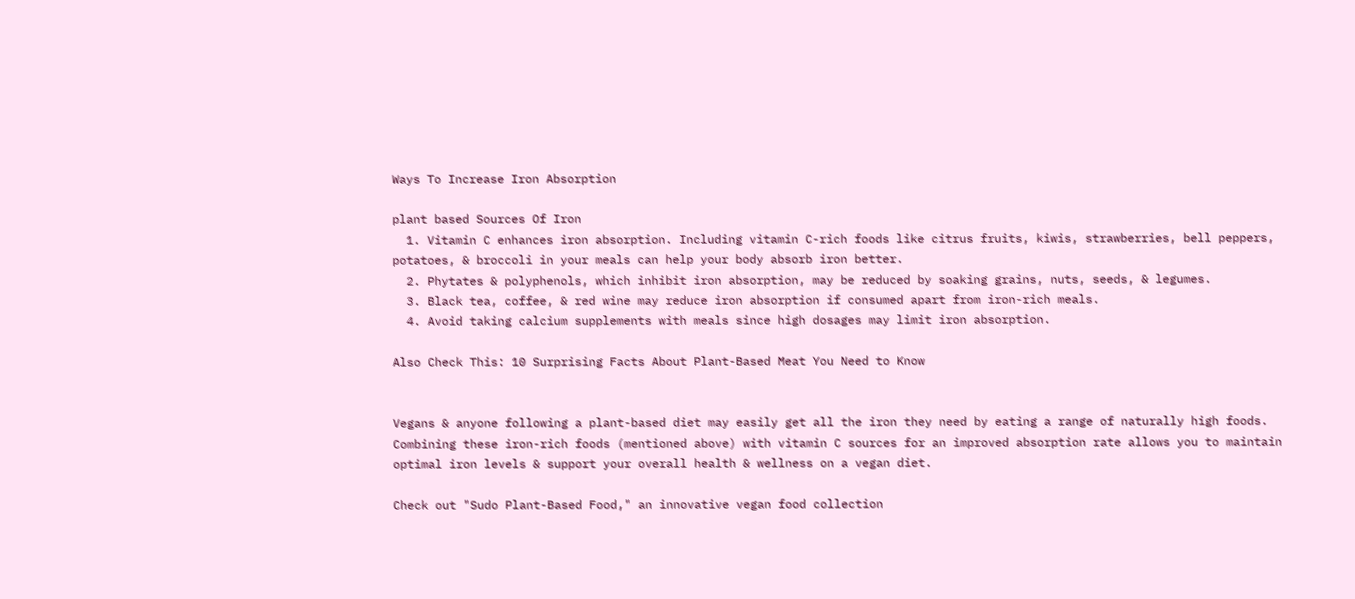Ways To Increase Iron Absorption

plant based Sources Of Iron
  1. Vitamin C enhances iron absorption. Including vitamin C-rich foods like citrus fruits, kiwis, strawberries, bell peppers, potatoes, & broccoli in your meals can help your body absorb iron better.
  2. Phytates & polyphenols, which inhibit iron absorption, may be reduced by soaking grains, nuts, seeds, & legumes.
  3. Black tea, coffee, & red wine may reduce iron absorption if consumed apart from iron-rich meals.
  4. Avoid taking calcium supplements with meals since high dosages may limit iron absorption.

Also Check This: 10 Surprising Facts About Plant-Based Meat You Need to Know


Vegans & anyone following a plant-based diet may easily get all the iron they need by eating a range of naturally high foods. Combining these iron-rich foods (mentioned above) with vitamin C sources for an improved absorption rate allows you to maintain optimal iron levels & support your overall health & wellness on a vegan diet.

Check out "Sudo Plant-Based Food," an innovative vegan food collection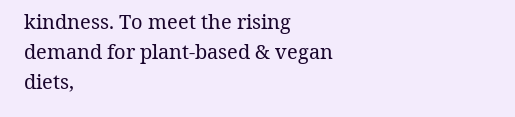kindness. To meet the rising demand for plant-based & vegan diets,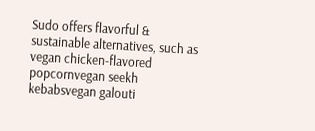Sudo offers flavorful & sustainable alternatives, such as vegan chicken-flavored popcornvegan seekh kebabsvegan galouti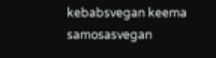kebabsvegan keema samosasvegan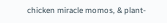chicken miracle momos, & plant-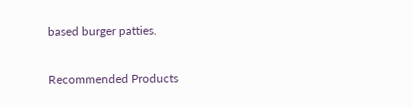based burger patties.

Recommended Products